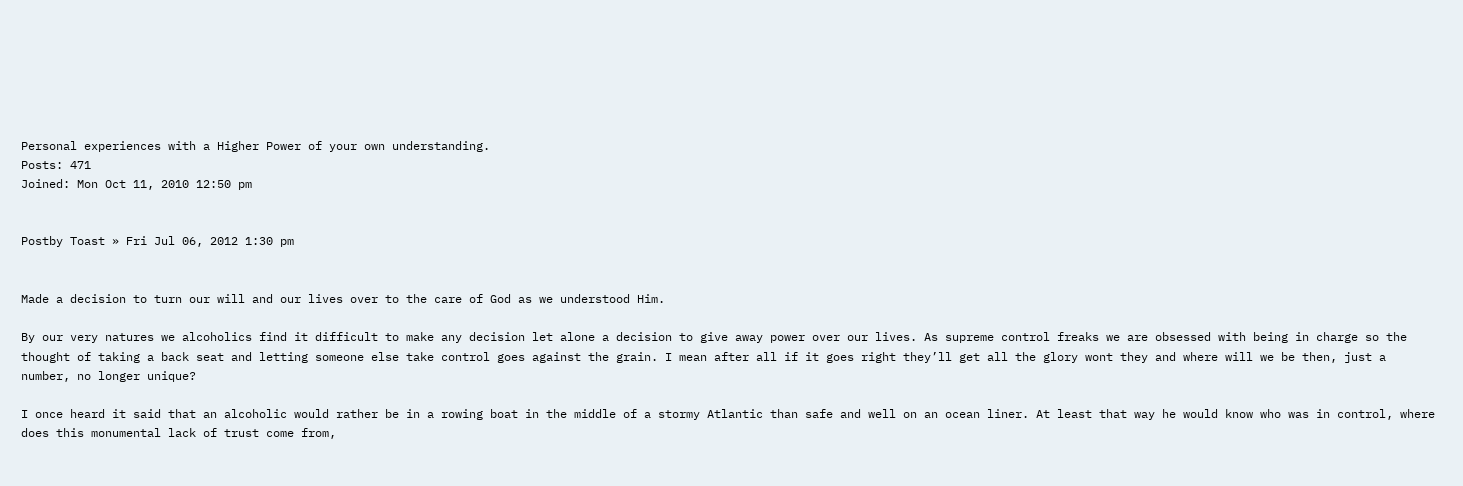Personal experiences with a Higher Power of your own understanding.
Posts: 471
Joined: Mon Oct 11, 2010 12:50 pm


Postby Toast » Fri Jul 06, 2012 1:30 pm


Made a decision to turn our will and our lives over to the care of God as we understood Him.

By our very natures we alcoholics find it difficult to make any decision let alone a decision to give away power over our lives. As supreme control freaks we are obsessed with being in charge so the thought of taking a back seat and letting someone else take control goes against the grain. I mean after all if it goes right they’ll get all the glory wont they and where will we be then, just a number, no longer unique?

I once heard it said that an alcoholic would rather be in a rowing boat in the middle of a stormy Atlantic than safe and well on an ocean liner. At least that way he would know who was in control, where does this monumental lack of trust come from,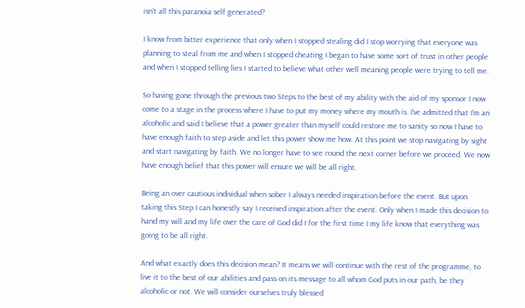isn’t all this paranoia self generated?

I know from bitter experience that only when I stopped stealing did I stop worrying that everyone was planning to steal from me and when I stopped cheating I began to have some sort of trust in other people and when I stopped telling lies I started to believe what other well meaning people were trying to tell me.

So having gone through the previous two Steps to the best of my ability with the aid of my sponsor I now come to a stage in the process where I have to put my money where my mouth is. I’ve admitted that I’m an alcoholic and said I believe that a power greater than myself could restore me to sanity so now I have to have enough faith to step aside and let this power show me how. At this point we stop navigating by sight and start navigating by faith. We no longer have to see round the next corner before we proceed. We now have enough belief that this power will ensure we will be all right.

Being an over cautious individual when sober I always needed inspiration before the event. But upon taking this Step I can honestly say I received inspiration after the event. Only when I made this decision to hand my will and my life over the care of God did I for the first time I my life know that everything was going to be all right.

And what exactly does this decision mean? It means we will continue with the rest of the programme, to live it to the best of our abilities and pass on its message to all whom God puts in our path, be they alcoholic or not. We will consider ourselves truly blessed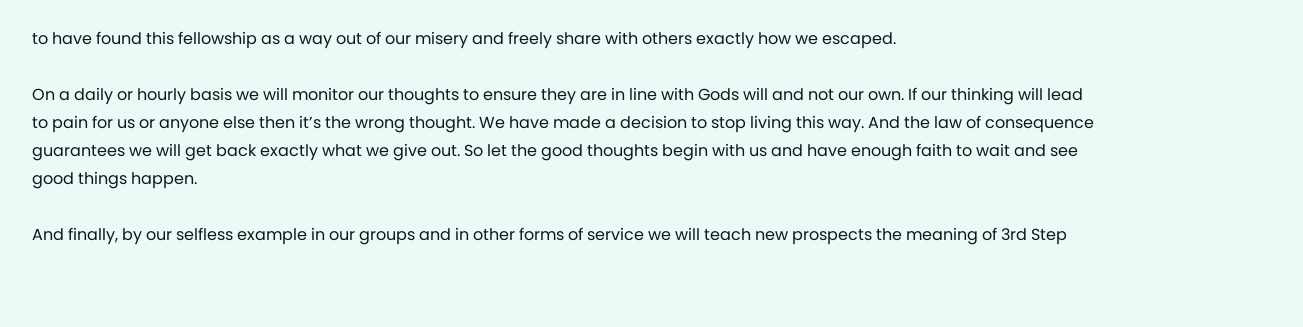to have found this fellowship as a way out of our misery and freely share with others exactly how we escaped.

On a daily or hourly basis we will monitor our thoughts to ensure they are in line with Gods will and not our own. If our thinking will lead to pain for us or anyone else then it’s the wrong thought. We have made a decision to stop living this way. And the law of consequence guarantees we will get back exactly what we give out. So let the good thoughts begin with us and have enough faith to wait and see good things happen.

And finally, by our selfless example in our groups and in other forms of service we will teach new prospects the meaning of 3rd Step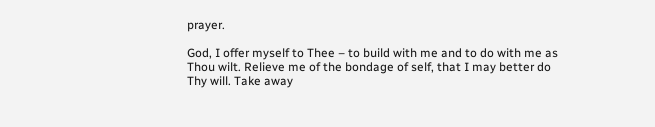prayer.

God, I offer myself to Thee – to build with me and to do with me as Thou wilt. Relieve me of the bondage of self, that I may better do Thy will. Take away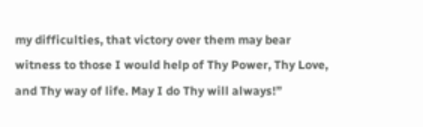my difficulties, that victory over them may bear witness to those I would help of Thy Power, Thy Love, and Thy way of life. May I do Thy will always!”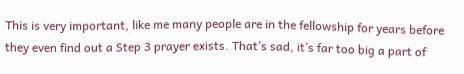This is very important, like me many people are in the fellowship for years before they even find out a Step 3 prayer exists. That’s sad, it’s far too big a part of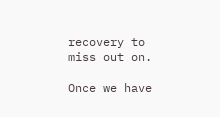recovery to miss out on.

Once we have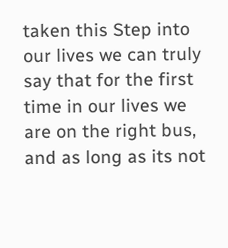taken this Step into our lives we can truly say that for the first time in our lives we are on the right bus, and as long as its not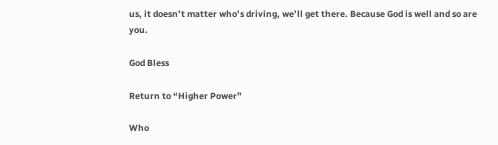us, it doesn’t matter who’s driving, we’ll get there. Because God is well and so are you.

God Bless

Return to “Higher Power”

Who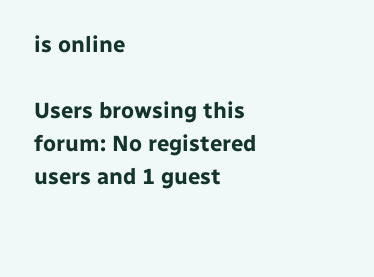is online

Users browsing this forum: No registered users and 1 guest